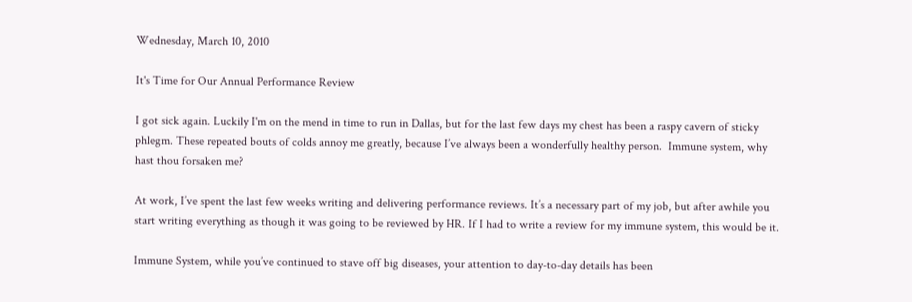Wednesday, March 10, 2010

It's Time for Our Annual Performance Review

I got sick again. Luckily I'm on the mend in time to run in Dallas, but for the last few days my chest has been a raspy cavern of sticky phlegm. These repeated bouts of colds annoy me greatly, because I’ve always been a wonderfully healthy person.  Immune system, why hast thou forsaken me?

At work, I’ve spent the last few weeks writing and delivering performance reviews. It’s a necessary part of my job, but after awhile you start writing everything as though it was going to be reviewed by HR. If I had to write a review for my immune system, this would be it.

Immune System, while you’ve continued to stave off big diseases, your attention to day-to-day details has been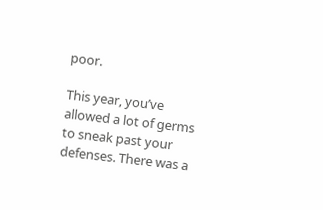poor.

This year, you’ve allowed a lot of germs to sneak past your defenses. There was a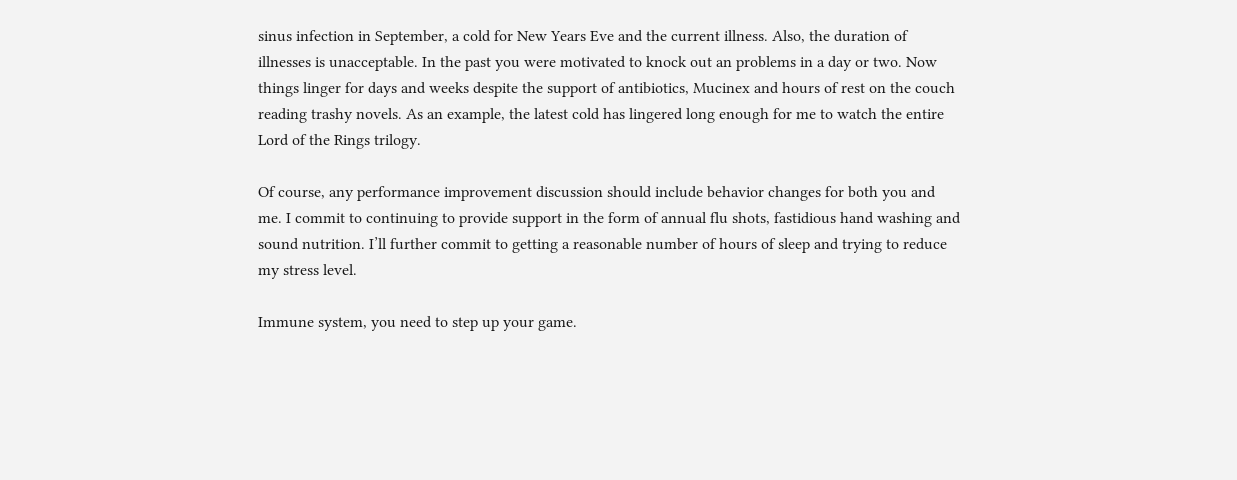sinus infection in September, a cold for New Years Eve and the current illness. Also, the duration of illnesses is unacceptable. In the past you were motivated to knock out an problems in a day or two. Now things linger for days and weeks despite the support of antibiotics, Mucinex and hours of rest on the couch reading trashy novels. As an example, the latest cold has lingered long enough for me to watch the entire Lord of the Rings trilogy.

Of course, any performance improvement discussion should include behavior changes for both you and me. I commit to continuing to provide support in the form of annual flu shots, fastidious hand washing and sound nutrition. I’ll further commit to getting a reasonable number of hours of sleep and trying to reduce my stress level.

Immune system, you need to step up your game.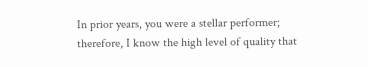In prior years, you were a stellar performer; therefore, I know the high level of quality that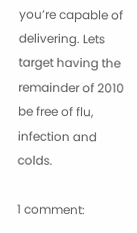you’re capable of delivering. Lets target having the remainder of 2010 be free of flu, infection and colds.

1 comment: